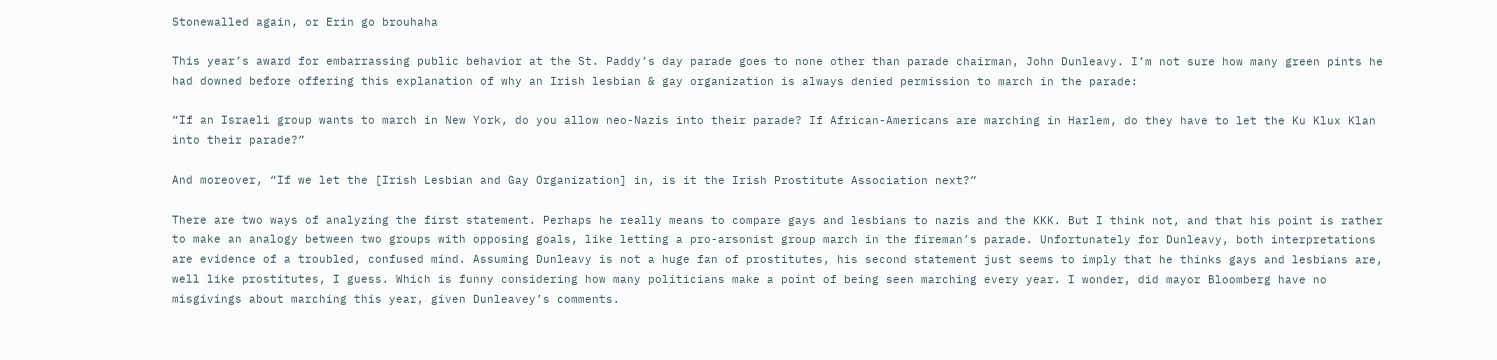Stonewalled again, or Erin go brouhaha

This year’s award for embarrassing public behavior at the St. Paddy’s day parade goes to none other than parade chairman, John Dunleavy. I’m not sure how many green pints he had downed before offering this explanation of why an Irish lesbian & gay organization is always denied permission to march in the parade:

“If an Israeli group wants to march in New York, do you allow neo-Nazis into their parade? If African-Americans are marching in Harlem, do they have to let the Ku Klux Klan into their parade?”

And moreover, “If we let the [Irish Lesbian and Gay Organization] in, is it the Irish Prostitute Association next?”

There are two ways of analyzing the first statement. Perhaps he really means to compare gays and lesbians to nazis and the KKK. But I think not, and that his point is rather to make an analogy between two groups with opposing goals, like letting a pro-arsonist group march in the fireman’s parade. Unfortunately for Dunleavy, both interpretations are evidence of a troubled, confused mind. Assuming Dunleavy is not a huge fan of prostitutes, his second statement just seems to imply that he thinks gays and lesbians are, well like prostitutes, I guess. Which is funny considering how many politicians make a point of being seen marching every year. I wonder, did mayor Bloomberg have no misgivings about marching this year, given Dunleavey’s comments.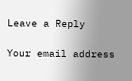Leave a Reply

Your email address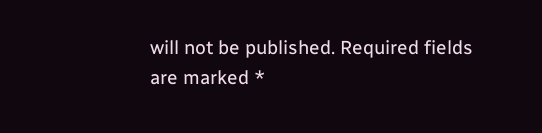will not be published. Required fields are marked *